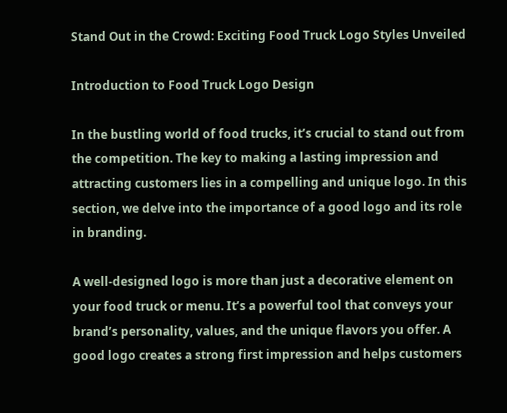Stand Out in the Crowd: Exciting Food Truck Logo Styles Unveiled

Introduction to Food Truck Logo Design

In the bustling world of food trucks, it’s crucial to stand out from the competition. The key to making a lasting impression and attracting customers lies in a compelling and unique logo. In this section, we delve into the importance of a good logo and its role in branding.

A well-designed logo is more than just a decorative element on your food truck or menu. It’s a powerful tool that conveys your brand’s personality, values, and the unique flavors you offer. A good logo creates a strong first impression and helps customers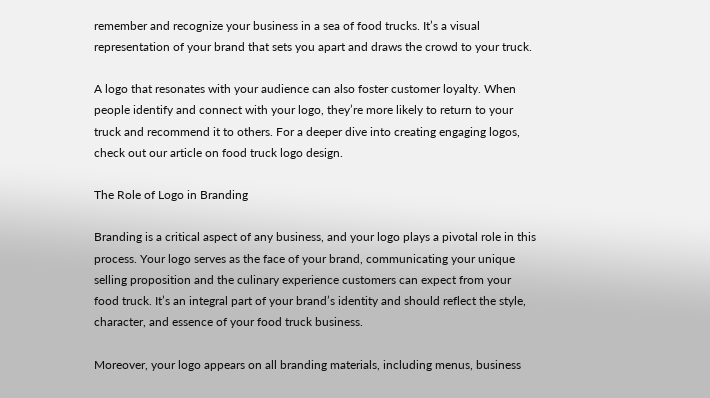remember and recognize your business in a sea of food trucks. It’s a visual representation of your brand that sets you apart and draws the crowd to your truck.

A logo that resonates with your audience can also foster customer loyalty. When people identify and connect with your logo, they’re more likely to return to your truck and recommend it to others. For a deeper dive into creating engaging logos, check out our article on food truck logo design.

The Role of Logo in Branding

Branding is a critical aspect of any business, and your logo plays a pivotal role in this process. Your logo serves as the face of your brand, communicating your unique selling proposition and the culinary experience customers can expect from your food truck. It’s an integral part of your brand’s identity and should reflect the style, character, and essence of your food truck business.

Moreover, your logo appears on all branding materials, including menus, business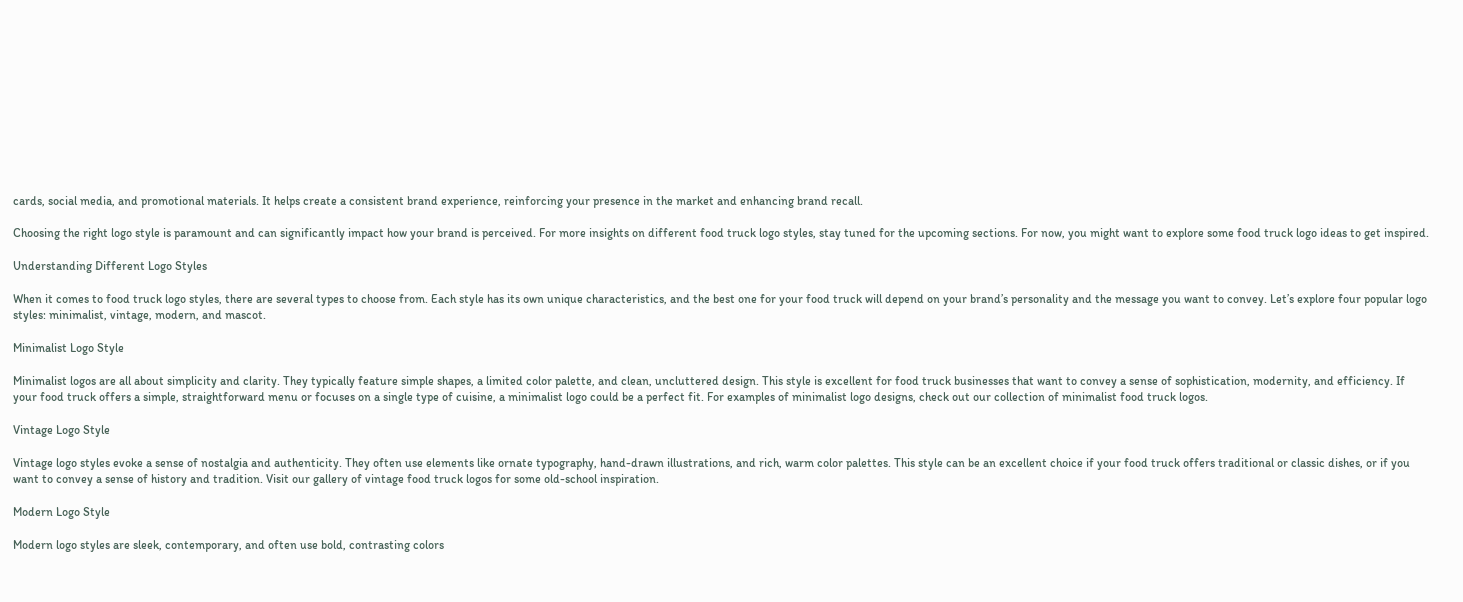cards, social media, and promotional materials. It helps create a consistent brand experience, reinforcing your presence in the market and enhancing brand recall.

Choosing the right logo style is paramount and can significantly impact how your brand is perceived. For more insights on different food truck logo styles, stay tuned for the upcoming sections. For now, you might want to explore some food truck logo ideas to get inspired.

Understanding Different Logo Styles

When it comes to food truck logo styles, there are several types to choose from. Each style has its own unique characteristics, and the best one for your food truck will depend on your brand’s personality and the message you want to convey. Let’s explore four popular logo styles: minimalist, vintage, modern, and mascot.

Minimalist Logo Style

Minimalist logos are all about simplicity and clarity. They typically feature simple shapes, a limited color palette, and clean, uncluttered design. This style is excellent for food truck businesses that want to convey a sense of sophistication, modernity, and efficiency. If your food truck offers a simple, straightforward menu or focuses on a single type of cuisine, a minimalist logo could be a perfect fit. For examples of minimalist logo designs, check out our collection of minimalist food truck logos.

Vintage Logo Style

Vintage logo styles evoke a sense of nostalgia and authenticity. They often use elements like ornate typography, hand-drawn illustrations, and rich, warm color palettes. This style can be an excellent choice if your food truck offers traditional or classic dishes, or if you want to convey a sense of history and tradition. Visit our gallery of vintage food truck logos for some old-school inspiration.

Modern Logo Style

Modern logo styles are sleek, contemporary, and often use bold, contrasting colors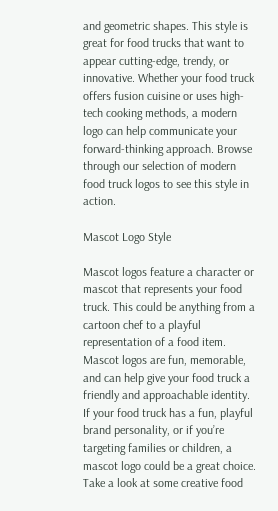and geometric shapes. This style is great for food trucks that want to appear cutting-edge, trendy, or innovative. Whether your food truck offers fusion cuisine or uses high-tech cooking methods, a modern logo can help communicate your forward-thinking approach. Browse through our selection of modern food truck logos to see this style in action.

Mascot Logo Style

Mascot logos feature a character or mascot that represents your food truck. This could be anything from a cartoon chef to a playful representation of a food item. Mascot logos are fun, memorable, and can help give your food truck a friendly and approachable identity. If your food truck has a fun, playful brand personality, or if you’re targeting families or children, a mascot logo could be a great choice. Take a look at some creative food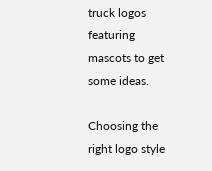truck logos featuring mascots to get some ideas.

Choosing the right logo style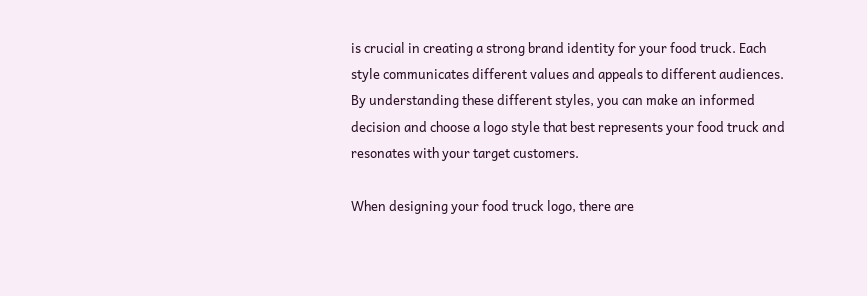is crucial in creating a strong brand identity for your food truck. Each style communicates different values and appeals to different audiences. By understanding these different styles, you can make an informed decision and choose a logo style that best represents your food truck and resonates with your target customers.

When designing your food truck logo, there are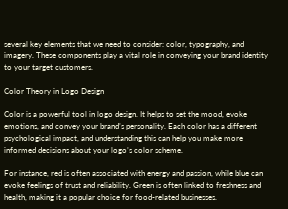several key elements that we need to consider: color, typography, and imagery. These components play a vital role in conveying your brand identity to your target customers.

Color Theory in Logo Design

Color is a powerful tool in logo design. It helps to set the mood, evoke emotions, and convey your brand’s personality. Each color has a different psychological impact, and understanding this can help you make more informed decisions about your logo’s color scheme.

For instance, red is often associated with energy and passion, while blue can evoke feelings of trust and reliability. Green is often linked to freshness and health, making it a popular choice for food-related businesses.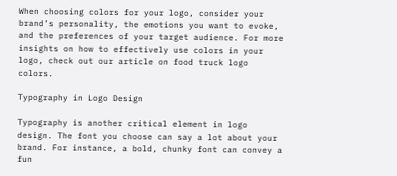When choosing colors for your logo, consider your brand’s personality, the emotions you want to evoke, and the preferences of your target audience. For more insights on how to effectively use colors in your logo, check out our article on food truck logo colors.

Typography in Logo Design

Typography is another critical element in logo design. The font you choose can say a lot about your brand. For instance, a bold, chunky font can convey a fun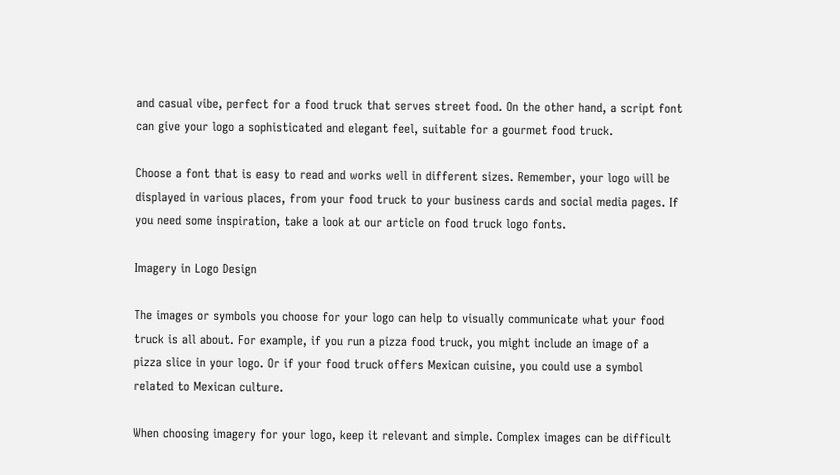and casual vibe, perfect for a food truck that serves street food. On the other hand, a script font can give your logo a sophisticated and elegant feel, suitable for a gourmet food truck.

Choose a font that is easy to read and works well in different sizes. Remember, your logo will be displayed in various places, from your food truck to your business cards and social media pages. If you need some inspiration, take a look at our article on food truck logo fonts.

Imagery in Logo Design

The images or symbols you choose for your logo can help to visually communicate what your food truck is all about. For example, if you run a pizza food truck, you might include an image of a pizza slice in your logo. Or if your food truck offers Mexican cuisine, you could use a symbol related to Mexican culture.

When choosing imagery for your logo, keep it relevant and simple. Complex images can be difficult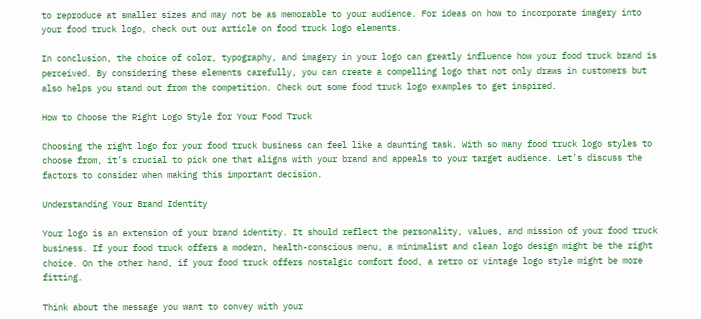to reproduce at smaller sizes and may not be as memorable to your audience. For ideas on how to incorporate imagery into your food truck logo, check out our article on food truck logo elements.

In conclusion, the choice of color, typography, and imagery in your logo can greatly influence how your food truck brand is perceived. By considering these elements carefully, you can create a compelling logo that not only draws in customers but also helps you stand out from the competition. Check out some food truck logo examples to get inspired.

How to Choose the Right Logo Style for Your Food Truck

Choosing the right logo for your food truck business can feel like a daunting task. With so many food truck logo styles to choose from, it’s crucial to pick one that aligns with your brand and appeals to your target audience. Let’s discuss the factors to consider when making this important decision.

Understanding Your Brand Identity

Your logo is an extension of your brand identity. It should reflect the personality, values, and mission of your food truck business. If your food truck offers a modern, health-conscious menu, a minimalist and clean logo design might be the right choice. On the other hand, if your food truck offers nostalgic comfort food, a retro or vintage logo style might be more fitting.

Think about the message you want to convey with your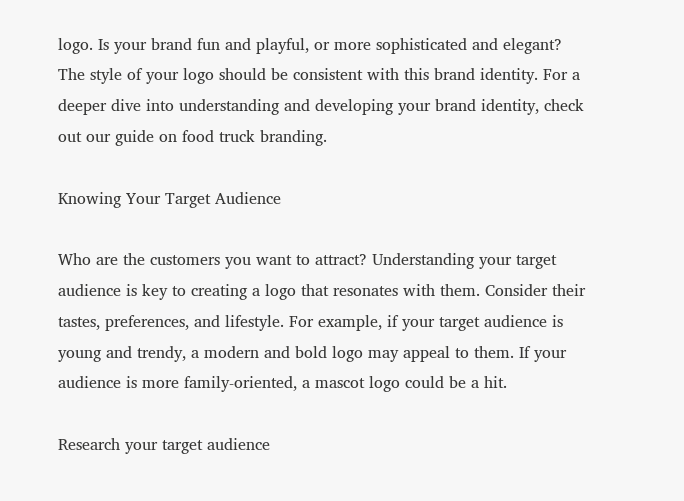logo. Is your brand fun and playful, or more sophisticated and elegant? The style of your logo should be consistent with this brand identity. For a deeper dive into understanding and developing your brand identity, check out our guide on food truck branding.

Knowing Your Target Audience

Who are the customers you want to attract? Understanding your target audience is key to creating a logo that resonates with them. Consider their tastes, preferences, and lifestyle. For example, if your target audience is young and trendy, a modern and bold logo may appeal to them. If your audience is more family-oriented, a mascot logo could be a hit.

Research your target audience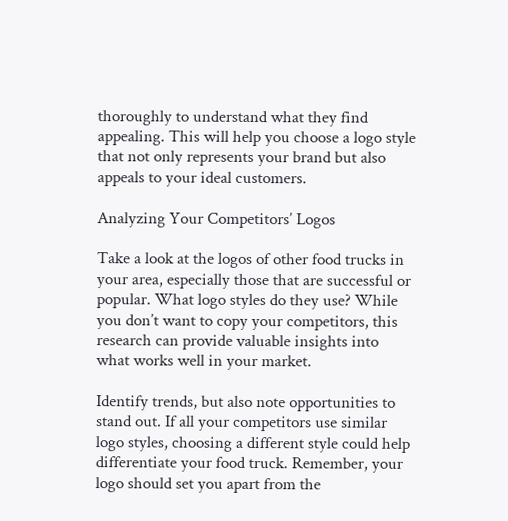thoroughly to understand what they find appealing. This will help you choose a logo style that not only represents your brand but also appeals to your ideal customers.

Analyzing Your Competitors’ Logos

Take a look at the logos of other food trucks in your area, especially those that are successful or popular. What logo styles do they use? While you don’t want to copy your competitors, this research can provide valuable insights into what works well in your market.

Identify trends, but also note opportunities to stand out. If all your competitors use similar logo styles, choosing a different style could help differentiate your food truck. Remember, your logo should set you apart from the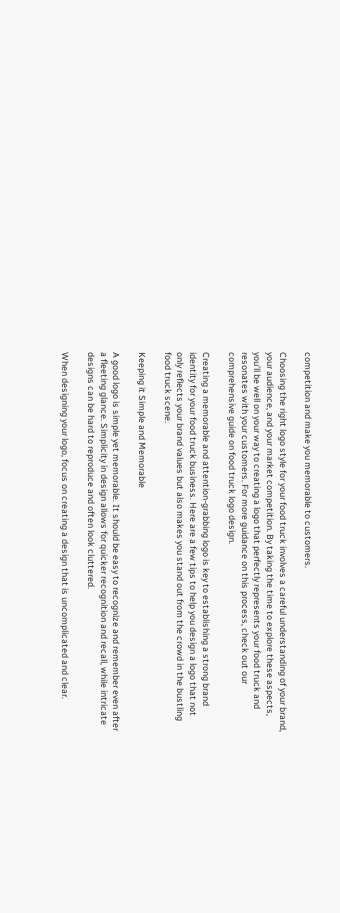competition and make you memorable to customers.

Choosing the right logo style for your food truck involves a careful understanding of your brand, your audience, and your market competition. By taking the time to explore these aspects, you’ll be well on your way to creating a logo that perfectly represents your food truck and resonates with your customers. For more guidance on this process, check out our comprehensive guide on food truck logo design.

Creating a memorable and attention-grabbing logo is key to establishing a strong brand identity for your food truck business. Here are a few tips to help you design a logo that not only reflects your brand values but also makes you stand out from the crowd in the bustling food truck scene.

Keeping it Simple and Memorable

A good logo is simple yet memorable. It should be easy to recognize and remember even after a fleeting glance. Simplicity in design allows for quicker recognition and recall, while intricate designs can be hard to reproduce and often look cluttered.

When designing your logo, focus on creating a design that is uncomplicated and clear.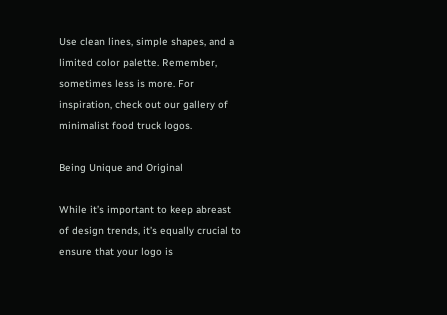Use clean lines, simple shapes, and a limited color palette. Remember, sometimes less is more. For inspiration, check out our gallery of minimalist food truck logos.

Being Unique and Original

While it’s important to keep abreast of design trends, it’s equally crucial to ensure that your logo is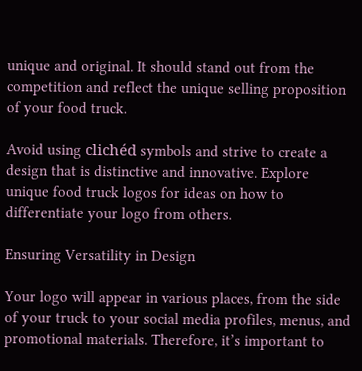unique and original. It should stand out from the competition and reflect the unique selling proposition of your food truck.

Avoid using clichéd symbols and strive to create a design that is distinctive and innovative. Explore unique food truck logos for ideas on how to differentiate your logo from others.

Ensuring Versatility in Design

Your logo will appear in various places, from the side of your truck to your social media profiles, menus, and promotional materials. Therefore, it’s important to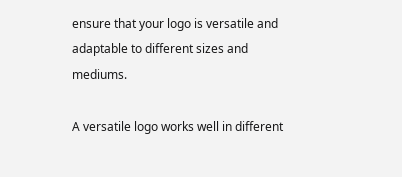ensure that your logo is versatile and adaptable to different sizes and mediums.

A versatile logo works well in different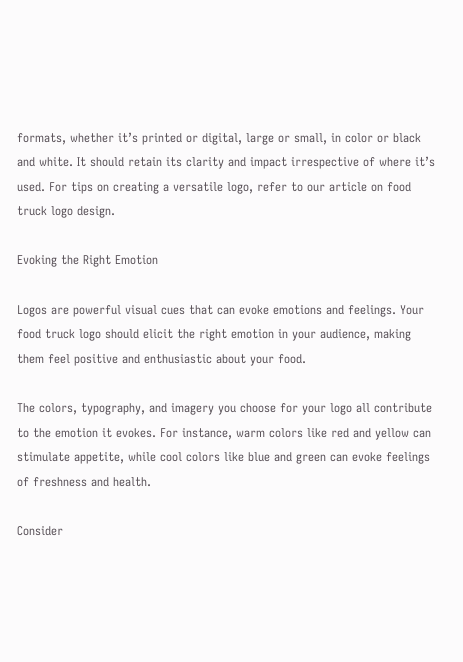formats, whether it’s printed or digital, large or small, in color or black and white. It should retain its clarity and impact irrespective of where it’s used. For tips on creating a versatile logo, refer to our article on food truck logo design.

Evoking the Right Emotion

Logos are powerful visual cues that can evoke emotions and feelings. Your food truck logo should elicit the right emotion in your audience, making them feel positive and enthusiastic about your food.

The colors, typography, and imagery you choose for your logo all contribute to the emotion it evokes. For instance, warm colors like red and yellow can stimulate appetite, while cool colors like blue and green can evoke feelings of freshness and health.

Consider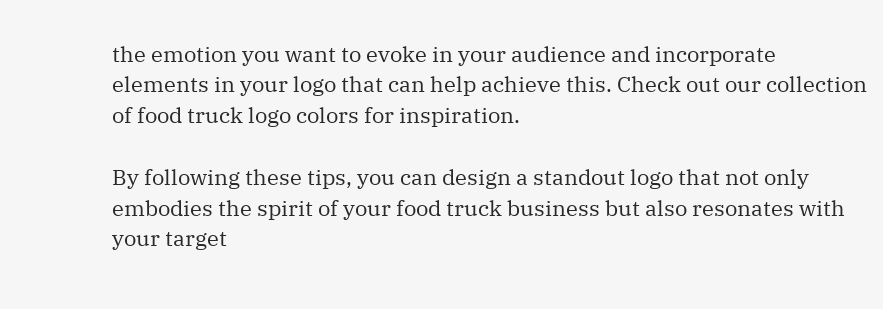the emotion you want to evoke in your audience and incorporate elements in your logo that can help achieve this. Check out our collection of food truck logo colors for inspiration.

By following these tips, you can design a standout logo that not only embodies the spirit of your food truck business but also resonates with your target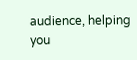audience, helping you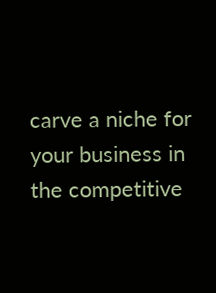carve a niche for your business in the competitive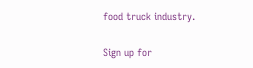food truck industry.

Sign up for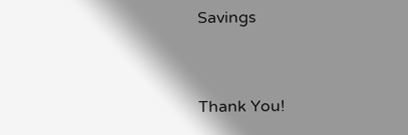Savings



Thank You!